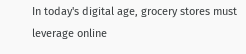In today's digital age, grocery stores must leverage online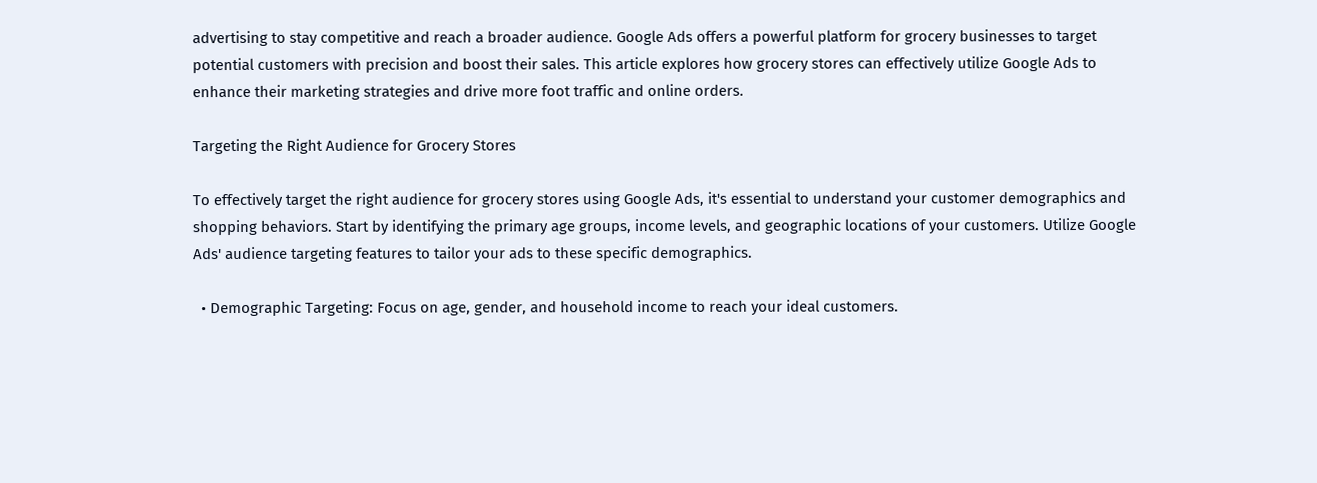advertising to stay competitive and reach a broader audience. Google Ads offers a powerful platform for grocery businesses to target potential customers with precision and boost their sales. This article explores how grocery stores can effectively utilize Google Ads to enhance their marketing strategies and drive more foot traffic and online orders.

Targeting the Right Audience for Grocery Stores

To effectively target the right audience for grocery stores using Google Ads, it's essential to understand your customer demographics and shopping behaviors. Start by identifying the primary age groups, income levels, and geographic locations of your customers. Utilize Google Ads' audience targeting features to tailor your ads to these specific demographics.

  • Demographic Targeting: Focus on age, gender, and household income to reach your ideal customers.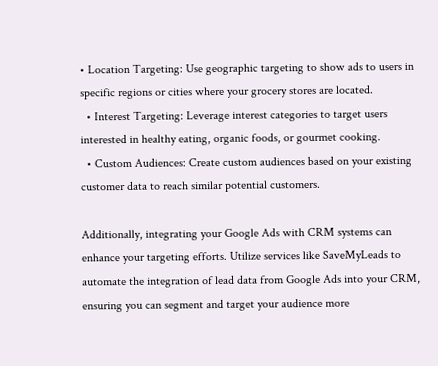• Location Targeting: Use geographic targeting to show ads to users in specific regions or cities where your grocery stores are located.
  • Interest Targeting: Leverage interest categories to target users interested in healthy eating, organic foods, or gourmet cooking.
  • Custom Audiences: Create custom audiences based on your existing customer data to reach similar potential customers.

Additionally, integrating your Google Ads with CRM systems can enhance your targeting efforts. Utilize services like SaveMyLeads to automate the integration of lead data from Google Ads into your CRM, ensuring you can segment and target your audience more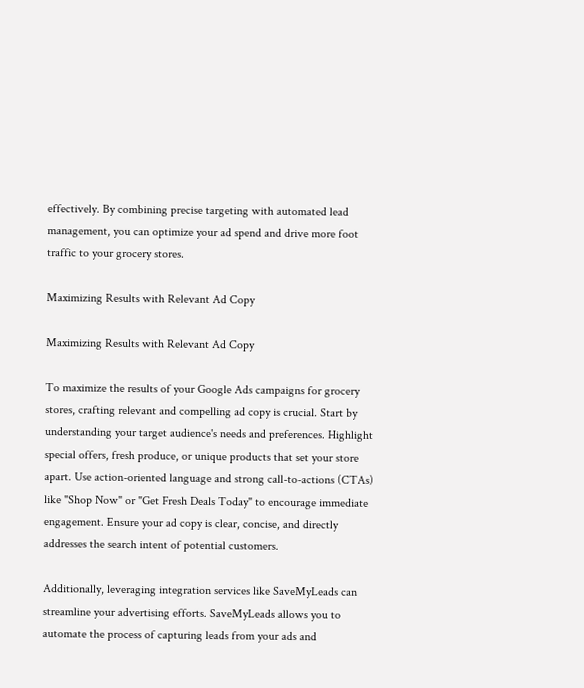effectively. By combining precise targeting with automated lead management, you can optimize your ad spend and drive more foot traffic to your grocery stores.

Maximizing Results with Relevant Ad Copy

Maximizing Results with Relevant Ad Copy

To maximize the results of your Google Ads campaigns for grocery stores, crafting relevant and compelling ad copy is crucial. Start by understanding your target audience's needs and preferences. Highlight special offers, fresh produce, or unique products that set your store apart. Use action-oriented language and strong call-to-actions (CTAs) like "Shop Now" or "Get Fresh Deals Today" to encourage immediate engagement. Ensure your ad copy is clear, concise, and directly addresses the search intent of potential customers.

Additionally, leveraging integration services like SaveMyLeads can streamline your advertising efforts. SaveMyLeads allows you to automate the process of capturing leads from your ads and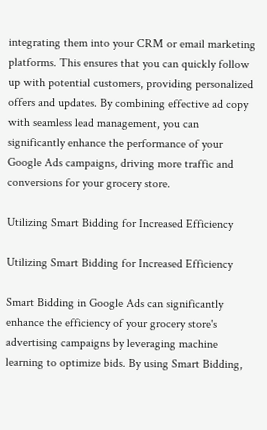integrating them into your CRM or email marketing platforms. This ensures that you can quickly follow up with potential customers, providing personalized offers and updates. By combining effective ad copy with seamless lead management, you can significantly enhance the performance of your Google Ads campaigns, driving more traffic and conversions for your grocery store.

Utilizing Smart Bidding for Increased Efficiency

Utilizing Smart Bidding for Increased Efficiency

Smart Bidding in Google Ads can significantly enhance the efficiency of your grocery store's advertising campaigns by leveraging machine learning to optimize bids. By using Smart Bidding,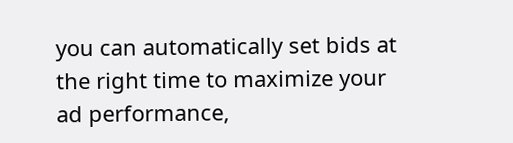you can automatically set bids at the right time to maximize your ad performance,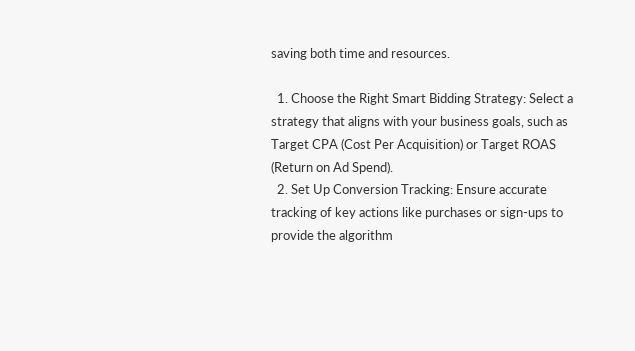saving both time and resources.

  1. Choose the Right Smart Bidding Strategy: Select a strategy that aligns with your business goals, such as Target CPA (Cost Per Acquisition) or Target ROAS (Return on Ad Spend).
  2. Set Up Conversion Tracking: Ensure accurate tracking of key actions like purchases or sign-ups to provide the algorithm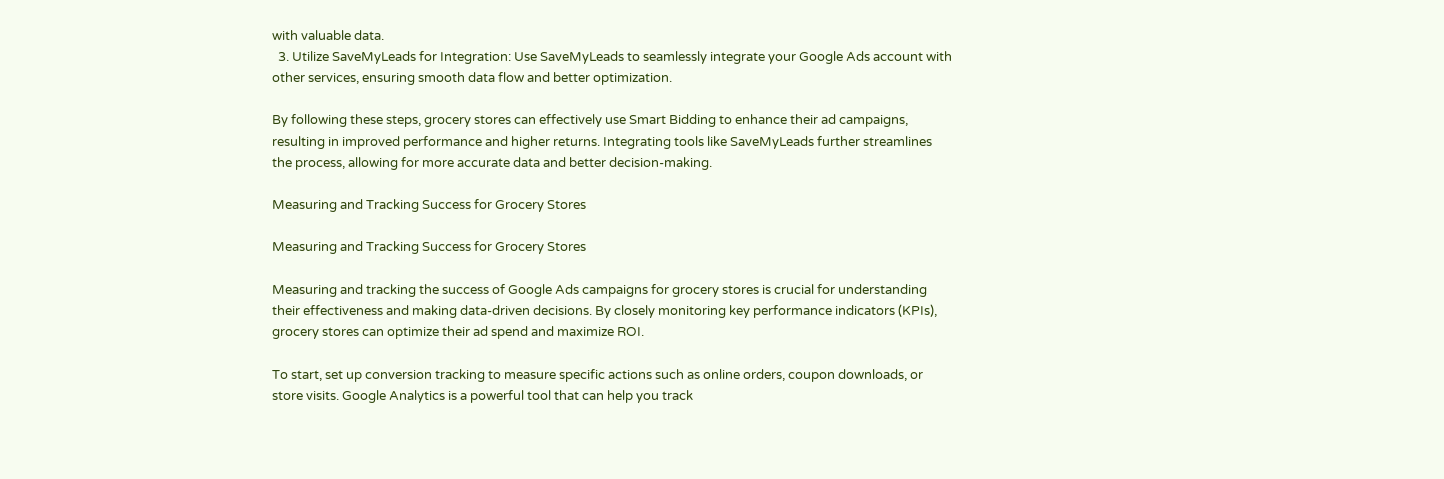with valuable data.
  3. Utilize SaveMyLeads for Integration: Use SaveMyLeads to seamlessly integrate your Google Ads account with other services, ensuring smooth data flow and better optimization.

By following these steps, grocery stores can effectively use Smart Bidding to enhance their ad campaigns, resulting in improved performance and higher returns. Integrating tools like SaveMyLeads further streamlines the process, allowing for more accurate data and better decision-making.

Measuring and Tracking Success for Grocery Stores

Measuring and Tracking Success for Grocery Stores

Measuring and tracking the success of Google Ads campaigns for grocery stores is crucial for understanding their effectiveness and making data-driven decisions. By closely monitoring key performance indicators (KPIs), grocery stores can optimize their ad spend and maximize ROI.

To start, set up conversion tracking to measure specific actions such as online orders, coupon downloads, or store visits. Google Analytics is a powerful tool that can help you track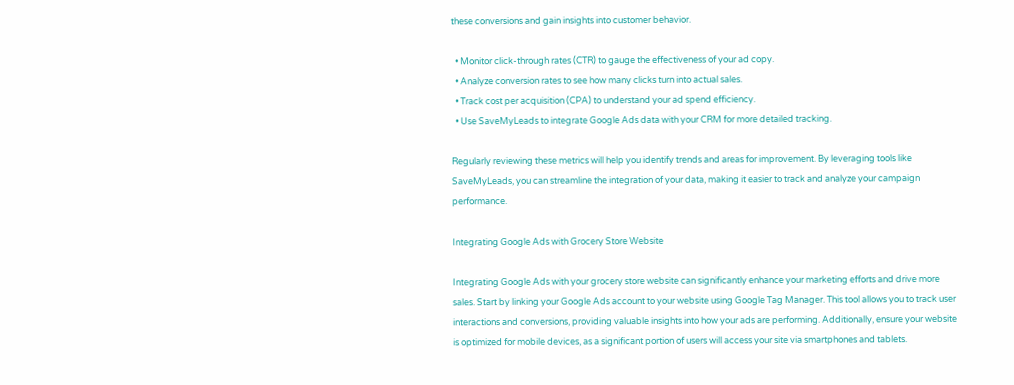these conversions and gain insights into customer behavior.

  • Monitor click-through rates (CTR) to gauge the effectiveness of your ad copy.
  • Analyze conversion rates to see how many clicks turn into actual sales.
  • Track cost per acquisition (CPA) to understand your ad spend efficiency.
  • Use SaveMyLeads to integrate Google Ads data with your CRM for more detailed tracking.

Regularly reviewing these metrics will help you identify trends and areas for improvement. By leveraging tools like SaveMyLeads, you can streamline the integration of your data, making it easier to track and analyze your campaign performance.

Integrating Google Ads with Grocery Store Website

Integrating Google Ads with your grocery store website can significantly enhance your marketing efforts and drive more sales. Start by linking your Google Ads account to your website using Google Tag Manager. This tool allows you to track user interactions and conversions, providing valuable insights into how your ads are performing. Additionally, ensure your website is optimized for mobile devices, as a significant portion of users will access your site via smartphones and tablets.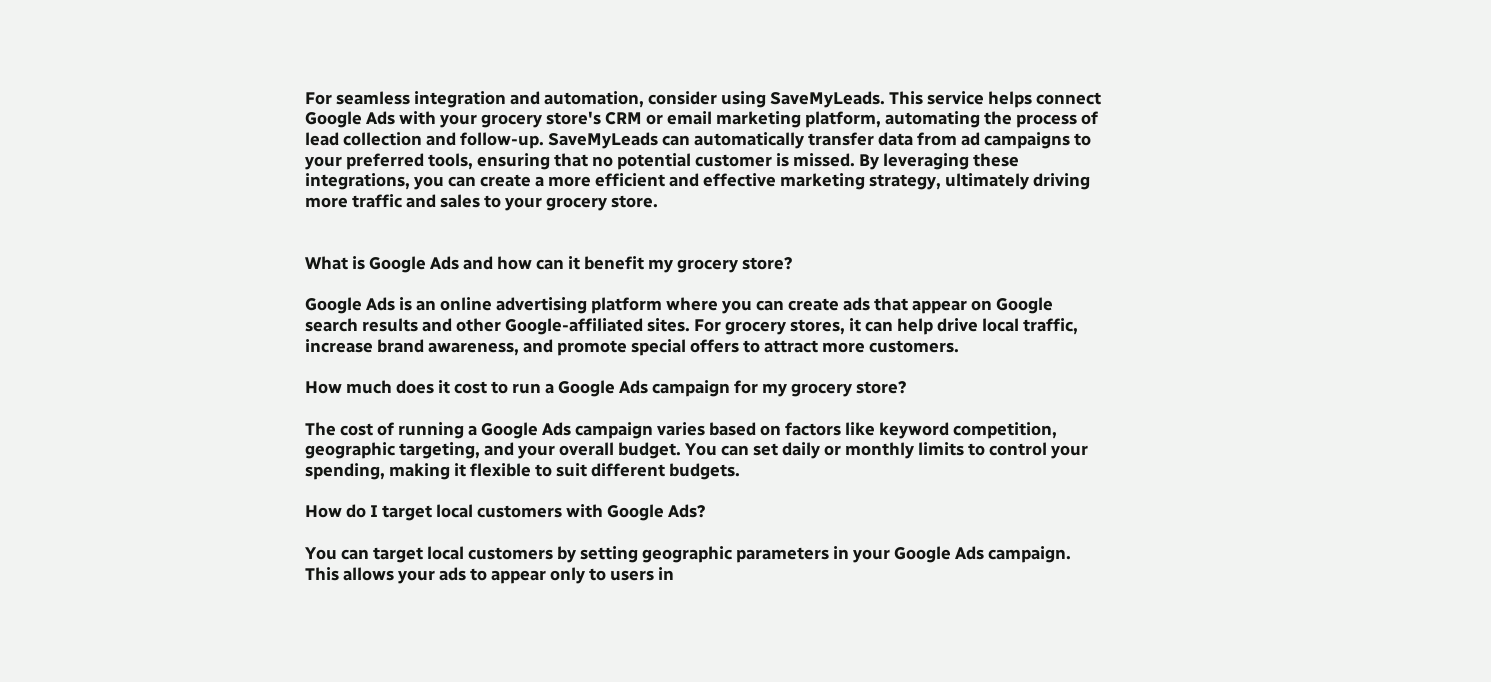For seamless integration and automation, consider using SaveMyLeads. This service helps connect Google Ads with your grocery store's CRM or email marketing platform, automating the process of lead collection and follow-up. SaveMyLeads can automatically transfer data from ad campaigns to your preferred tools, ensuring that no potential customer is missed. By leveraging these integrations, you can create a more efficient and effective marketing strategy, ultimately driving more traffic and sales to your grocery store.


What is Google Ads and how can it benefit my grocery store?

Google Ads is an online advertising platform where you can create ads that appear on Google search results and other Google-affiliated sites. For grocery stores, it can help drive local traffic, increase brand awareness, and promote special offers to attract more customers.

How much does it cost to run a Google Ads campaign for my grocery store?

The cost of running a Google Ads campaign varies based on factors like keyword competition, geographic targeting, and your overall budget. You can set daily or monthly limits to control your spending, making it flexible to suit different budgets.

How do I target local customers with Google Ads?

You can target local customers by setting geographic parameters in your Google Ads campaign. This allows your ads to appear only to users in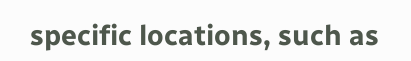specific locations, such as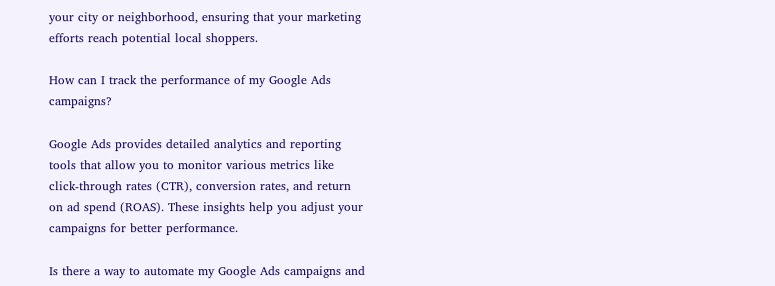your city or neighborhood, ensuring that your marketing efforts reach potential local shoppers.

How can I track the performance of my Google Ads campaigns?

Google Ads provides detailed analytics and reporting tools that allow you to monitor various metrics like click-through rates (CTR), conversion rates, and return on ad spend (ROAS). These insights help you adjust your campaigns for better performance.

Is there a way to automate my Google Ads campaigns and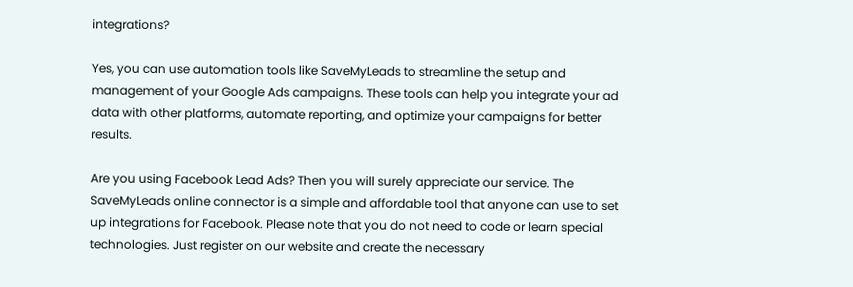integrations?

Yes, you can use automation tools like SaveMyLeads to streamline the setup and management of your Google Ads campaigns. These tools can help you integrate your ad data with other platforms, automate reporting, and optimize your campaigns for better results.

Are you using Facebook Lead Ads? Then you will surely appreciate our service. The SaveMyLeads online connector is a simple and affordable tool that anyone can use to set up integrations for Facebook. Please note that you do not need to code or learn special technologies. Just register on our website and create the necessary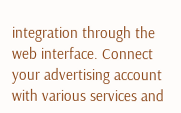integration through the web interface. Connect your advertising account with various services and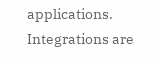applications. Integrations are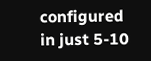configured in just 5-10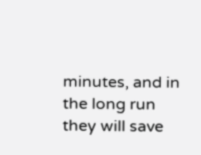minutes, and in the long run they will save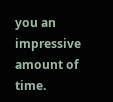you an impressive amount of time.